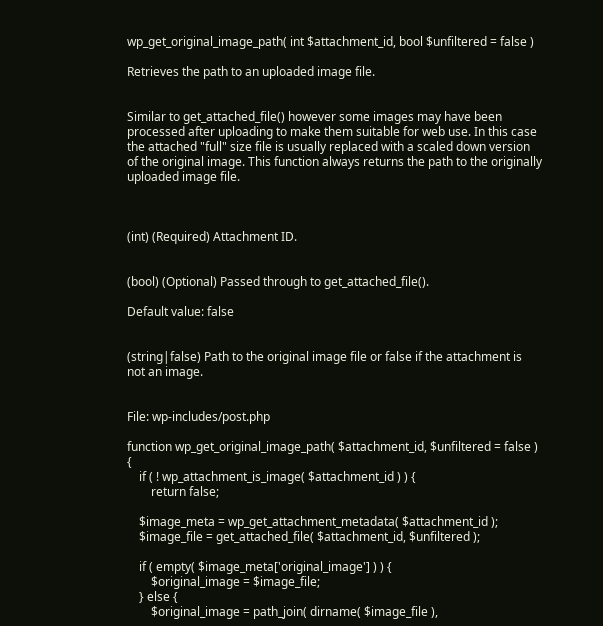wp_get_original_image_path( int $attachment_id, bool $unfiltered = false )

Retrieves the path to an uploaded image file.


Similar to get_attached_file() however some images may have been processed after uploading to make them suitable for web use. In this case the attached "full" size file is usually replaced with a scaled down version of the original image. This function always returns the path to the originally uploaded image file.



(int) (Required) Attachment ID.


(bool) (Optional) Passed through to get_attached_file().

Default value: false


(string|false) Path to the original image file or false if the attachment is not an image.


File: wp-includes/post.php

function wp_get_original_image_path( $attachment_id, $unfiltered = false ) {
    if ( ! wp_attachment_is_image( $attachment_id ) ) {
        return false;

    $image_meta = wp_get_attachment_metadata( $attachment_id );
    $image_file = get_attached_file( $attachment_id, $unfiltered );

    if ( empty( $image_meta['original_image'] ) ) {
        $original_image = $image_file;
    } else {
        $original_image = path_join( dirname( $image_file ),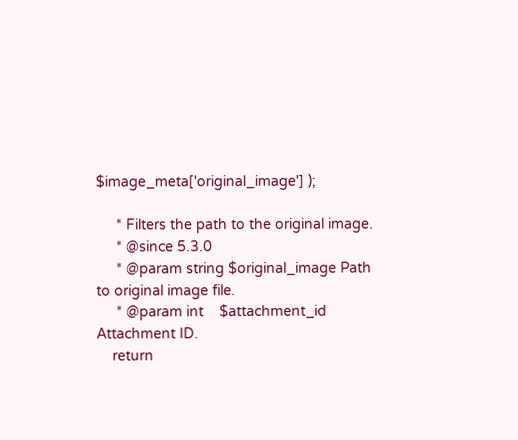$image_meta['original_image'] );

     * Filters the path to the original image.
     * @since 5.3.0
     * @param string $original_image Path to original image file.
     * @param int    $attachment_id  Attachment ID.
    return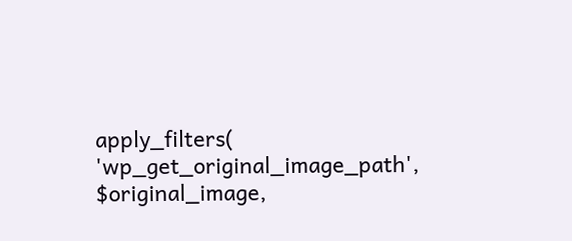apply_filters( 'wp_get_original_image_path', $original_image,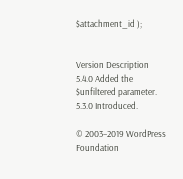$attachment_id );


Version Description
5.4.0 Added the $unfiltered parameter.
5.3.0 Introduced.

© 2003–2019 WordPress Foundation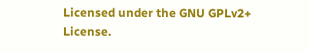Licensed under the GNU GPLv2+ License.